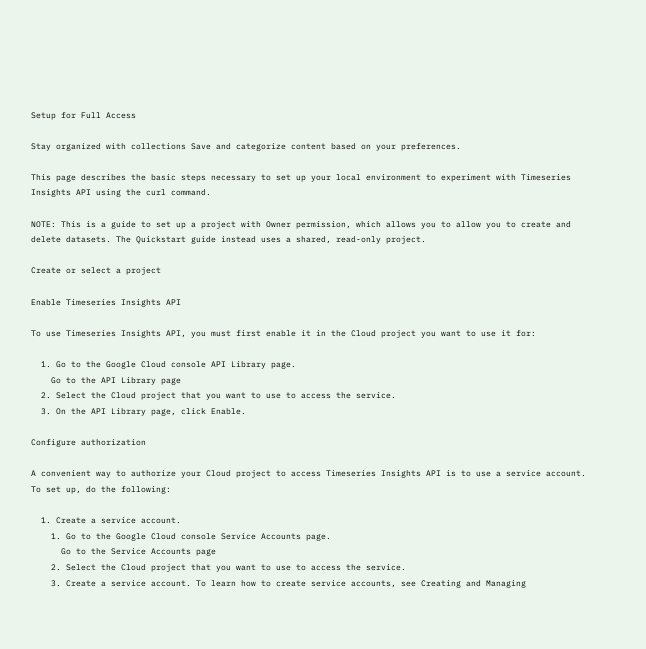Setup for Full Access

Stay organized with collections Save and categorize content based on your preferences.

This page describes the basic steps necessary to set up your local environment to experiment with Timeseries Insights API using the curl command.

NOTE: This is a guide to set up a project with Owner permission, which allows you to allow you to create and delete datasets. The Quickstart guide instead uses a shared, read-only project.

Create or select a project

Enable Timeseries Insights API

To use Timeseries Insights API, you must first enable it in the Cloud project you want to use it for:

  1. Go to the Google Cloud console API Library page.
    Go to the API Library page
  2. Select the Cloud project that you want to use to access the service.
  3. On the API Library page, click Enable.

Configure authorization

A convenient way to authorize your Cloud project to access Timeseries Insights API is to use a service account. To set up, do the following:

  1. Create a service account.
    1. Go to the Google Cloud console Service Accounts page.
      Go to the Service Accounts page
    2. Select the Cloud project that you want to use to access the service.
    3. Create a service account. To learn how to create service accounts, see Creating and Managing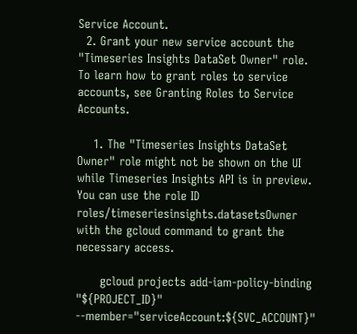Service Account.
  2. Grant your new service account the "Timeseries Insights DataSet Owner" role. To learn how to grant roles to service accounts, see Granting Roles to Service Accounts.

    1. The "Timeseries Insights DataSet Owner" role might not be shown on the UI while Timeseries Insights API is in preview. You can use the role ID roles/timeseriesinsights.datasetsOwner with the gcloud command to grant the necessary access.

      gcloud projects add-iam-policy-binding "${PROJECT_ID}" --member="serviceAccount:${SVC_ACCOUNT}"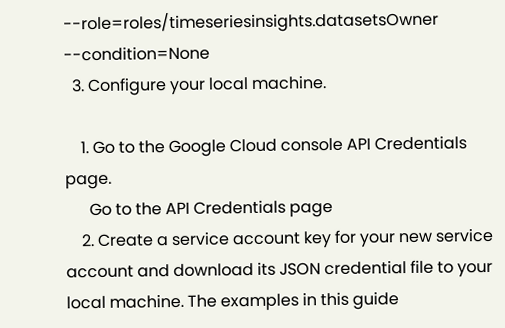--role=roles/timeseriesinsights.datasetsOwner --condition=None
  3. Configure your local machine.

    1. Go to the Google Cloud console API Credentials page.
      Go to the API Credentials page
    2. Create a service account key for your new service account and download its JSON credential file to your local machine. The examples in this guide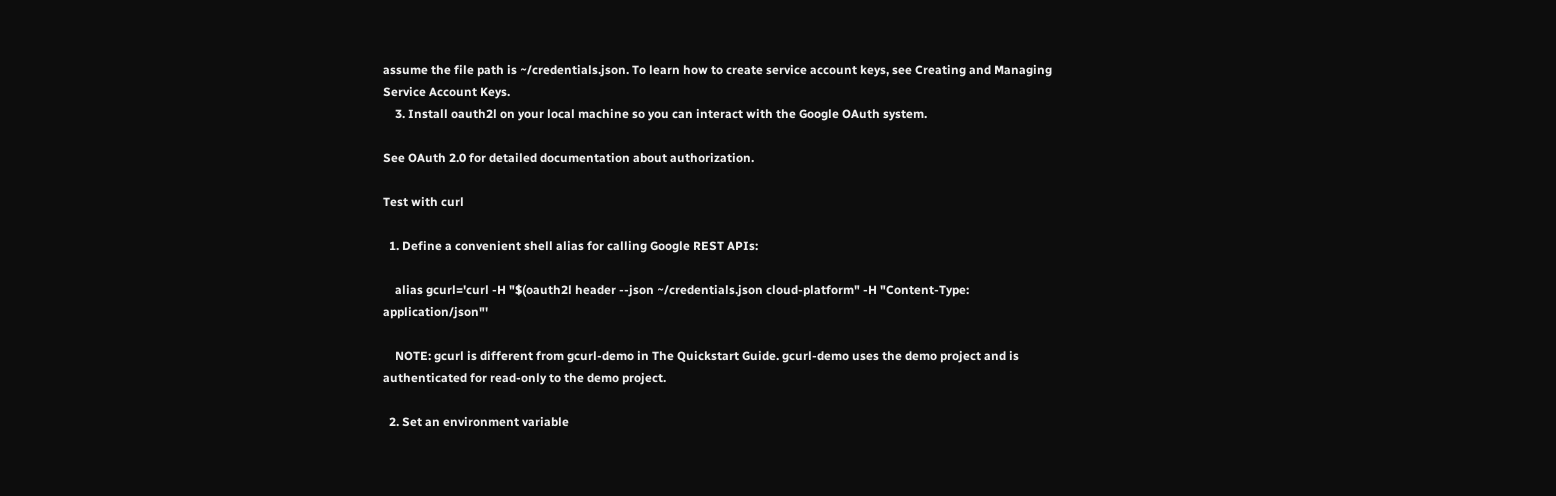assume the file path is ~/credentials.json. To learn how to create service account keys, see Creating and Managing Service Account Keys.
    3. Install oauth2l on your local machine so you can interact with the Google OAuth system.

See OAuth 2.0 for detailed documentation about authorization.

Test with curl

  1. Define a convenient shell alias for calling Google REST APIs:

    alias gcurl='curl -H "$(oauth2l header --json ~/credentials.json cloud-platform" -H "Content-Type: application/json"'

    NOTE: gcurl is different from gcurl-demo in The Quickstart Guide. gcurl-demo uses the demo project and is authenticated for read-only to the demo project.

  2. Set an environment variable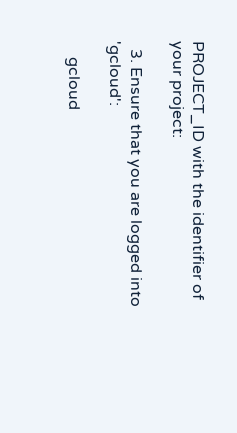PROJECT_ID with the identifier of your project:

  3. Ensure that you are logged into 'gcloud':

    gcloud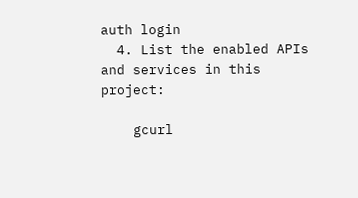auth login
  4. List the enabled APIs and services in this project:

    gcurl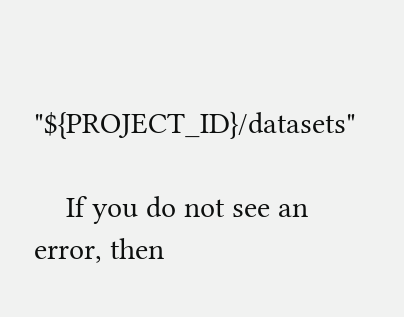"${PROJECT_ID}/datasets"

    If you do not see an error, then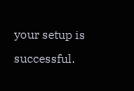your setup is successful.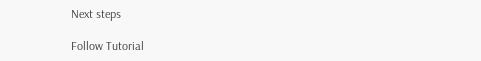Next steps

Follow Tutorial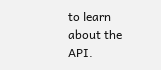to learn about the API.